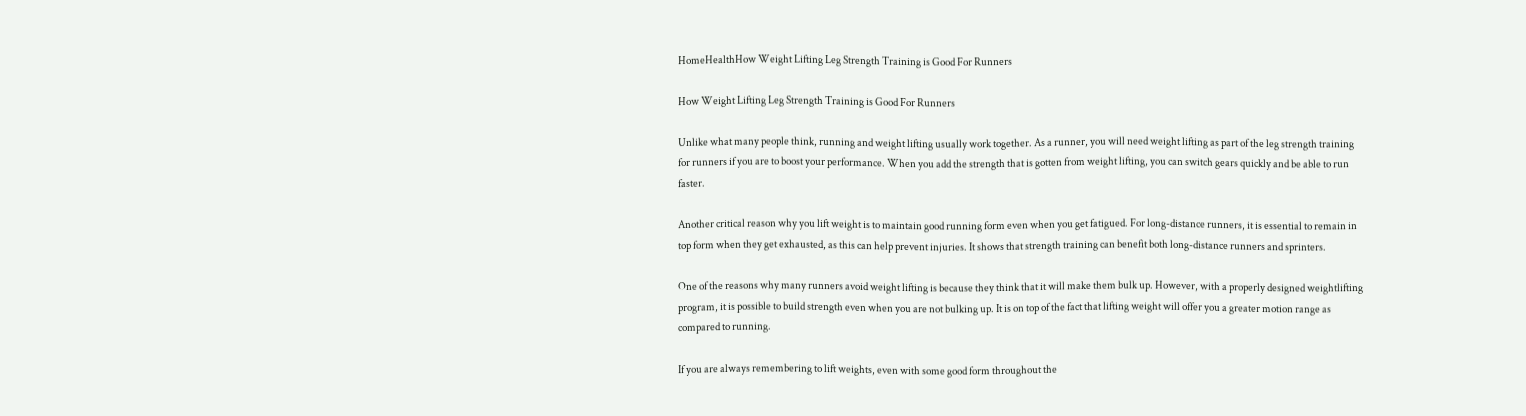HomeHealthHow Weight Lifting Leg Strength Training is Good For Runners

How Weight Lifting Leg Strength Training is Good For Runners

Unlike what many people think, running and weight lifting usually work together. As a runner, you will need weight lifting as part of the leg strength training for runners if you are to boost your performance. When you add the strength that is gotten from weight lifting, you can switch gears quickly and be able to run faster.

Another critical reason why you lift weight is to maintain good running form even when you get fatigued. For long-distance runners, it is essential to remain in top form when they get exhausted, as this can help prevent injuries. It shows that strength training can benefit both long-distance runners and sprinters.

One of the reasons why many runners avoid weight lifting is because they think that it will make them bulk up. However, with a properly designed weightlifting program, it is possible to build strength even when you are not bulking up. It is on top of the fact that lifting weight will offer you a greater motion range as compared to running.

If you are always remembering to lift weights, even with some good form throughout the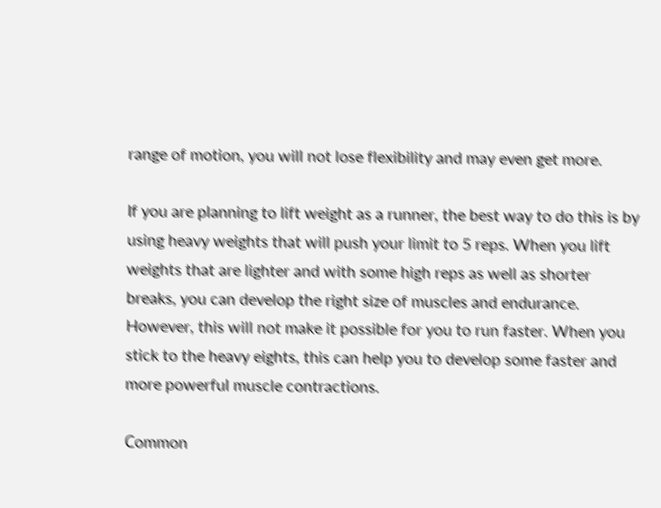range of motion, you will not lose flexibility and may even get more.

If you are planning to lift weight as a runner, the best way to do this is by using heavy weights that will push your limit to 5 reps. When you lift weights that are lighter and with some high reps as well as shorter breaks, you can develop the right size of muscles and endurance. However, this will not make it possible for you to run faster. When you stick to the heavy eights, this can help you to develop some faster and more powerful muscle contractions.

Сommon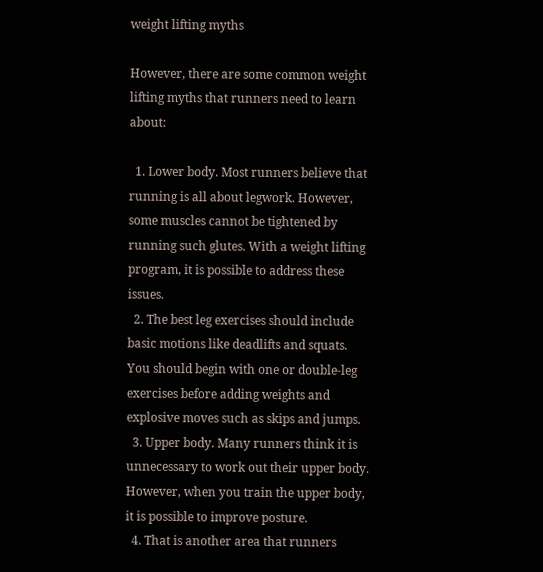weight lifting myths

However, there are some common weight lifting myths that runners need to learn about:

  1. Lower body. Most runners believe that running is all about legwork. However, some muscles cannot be tightened by running such glutes. With a weight lifting program, it is possible to address these issues.
  2. The best leg exercises should include basic motions like deadlifts and squats. You should begin with one or double-leg exercises before adding weights and explosive moves such as skips and jumps.
  3. Upper body. Many runners think it is unnecessary to work out their upper body. However, when you train the upper body, it is possible to improve posture.
  4. That is another area that runners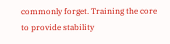commonly forget. Training the core to provide stability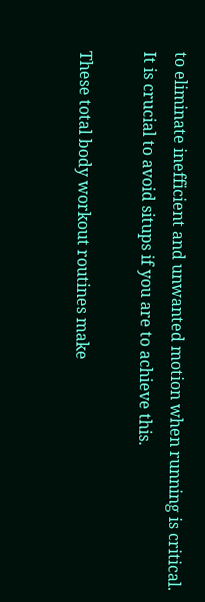to eliminate inefficient and unwanted motion when running is critical. It is crucial to avoid situps if you are to achieve this.

These total body workout routines make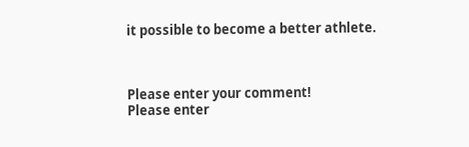it possible to become a better athlete.



Please enter your comment!
Please enter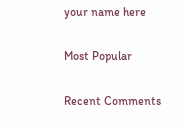your name here

Most Popular

Recent Comments